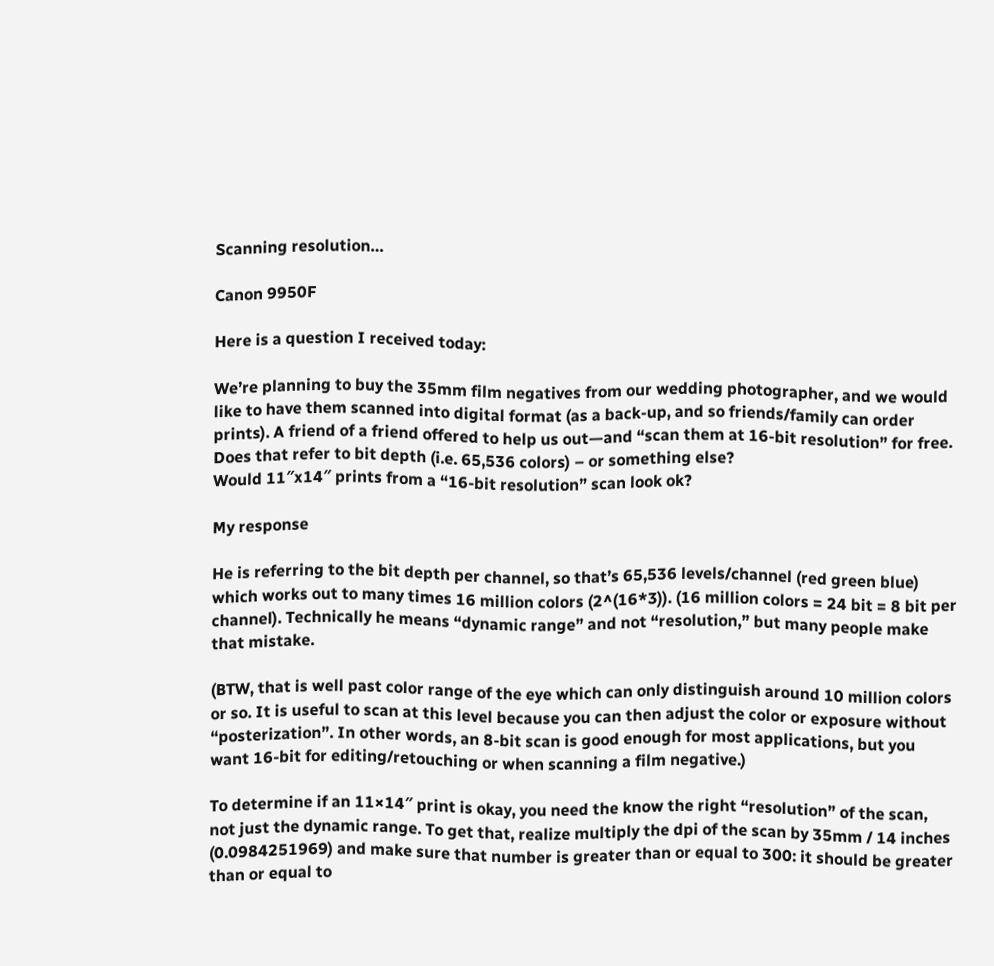Scanning resolution…

Canon 9950F

Here is a question I received today:

We’re planning to buy the 35mm film negatives from our wedding photographer, and we would like to have them scanned into digital format (as a back-up, and so friends/family can order prints). A friend of a friend offered to help us out—and “scan them at 16-bit resolution” for free.
Does that refer to bit depth (i.e. 65,536 colors) – or something else?
Would 11″x14″ prints from a “16-bit resolution” scan look ok?

My response

He is referring to the bit depth per channel, so that’s 65,536 levels/channel (red green blue) which works out to many times 16 million colors (2^(16*3)). (16 million colors = 24 bit = 8 bit per channel). Technically he means “dynamic range” and not “resolution,” but many people make that mistake.

(BTW, that is well past color range of the eye which can only distinguish around 10 million colors or so. It is useful to scan at this level because you can then adjust the color or exposure without “posterization”. In other words, an 8-bit scan is good enough for most applications, but you want 16-bit for editing/retouching or when scanning a film negative.)

To determine if an 11×14″ print is okay, you need the know the right “resolution” of the scan, not just the dynamic range. To get that, realize multiply the dpi of the scan by 35mm / 14 inches (0.0984251969) and make sure that number is greater than or equal to 300: it should be greater than or equal to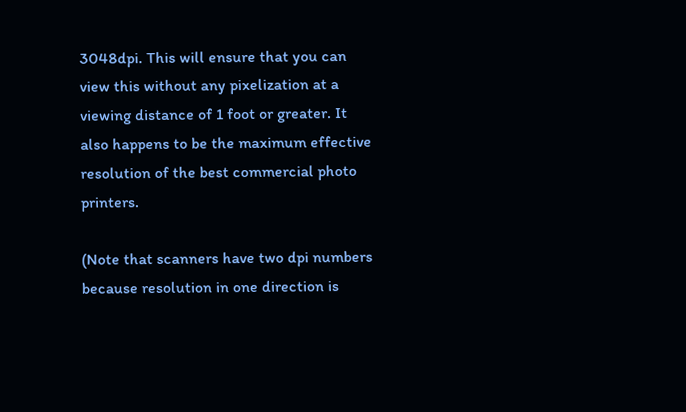3048dpi. This will ensure that you can view this without any pixelization at a viewing distance of 1 foot or greater. It also happens to be the maximum effective resolution of the best commercial photo printers.

(Note that scanners have two dpi numbers because resolution in one direction is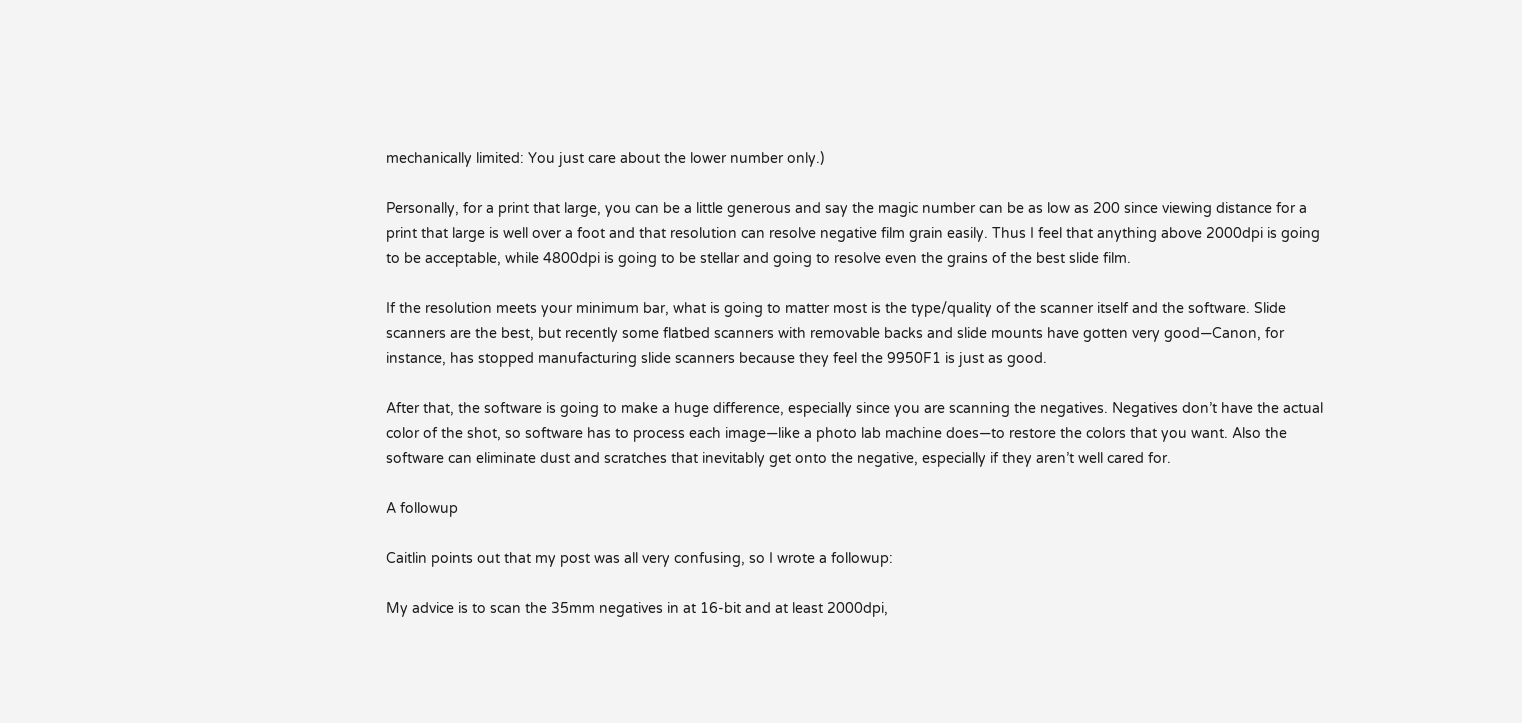mechanically limited: You just care about the lower number only.)

Personally, for a print that large, you can be a little generous and say the magic number can be as low as 200 since viewing distance for a print that large is well over a foot and that resolution can resolve negative film grain easily. Thus I feel that anything above 2000dpi is going to be acceptable, while 4800dpi is going to be stellar and going to resolve even the grains of the best slide film.

If the resolution meets your minimum bar, what is going to matter most is the type/quality of the scanner itself and the software. Slide scanners are the best, but recently some flatbed scanners with removable backs and slide mounts have gotten very good—Canon, for instance, has stopped manufacturing slide scanners because they feel the 9950F1 is just as good.

After that, the software is going to make a huge difference, especially since you are scanning the negatives. Negatives don’t have the actual color of the shot, so software has to process each image—like a photo lab machine does—to restore the colors that you want. Also the software can eliminate dust and scratches that inevitably get onto the negative, especially if they aren’t well cared for.

A followup

Caitlin points out that my post was all very confusing, so I wrote a followup:

My advice is to scan the 35mm negatives in at 16-bit and at least 2000dpi,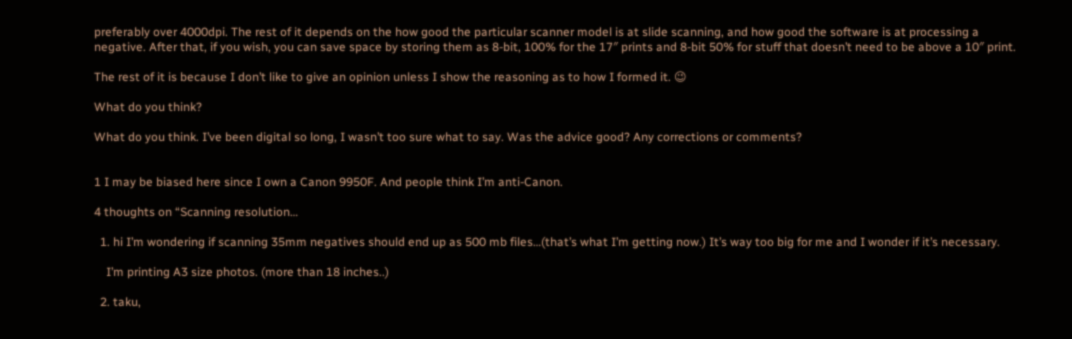preferably over 4000dpi. The rest of it depends on the how good the particular scanner model is at slide scanning, and how good the software is at processing a negative. After that, if you wish, you can save space by storing them as 8-bit, 100% for the 17″ prints and 8-bit 50% for stuff that doesn’t need to be above a 10″ print.

The rest of it is because I don’t like to give an opinion unless I show the reasoning as to how I formed it. 😉

What do you think?

What do you think. I’ve been digital so long, I wasn’t too sure what to say. Was the advice good? Any corrections or comments?


1 I may be biased here since I own a Canon 9950F. And people think I’m anti-Canon.

4 thoughts on “Scanning resolution…

  1. hi I’m wondering if scanning 35mm negatives should end up as 500 mb files…(that’s what I’m getting now.) It’s way too big for me and I wonder if it’s necessary.

    I’m printing A3 size photos. (more than 18 inches..)

  2. taku,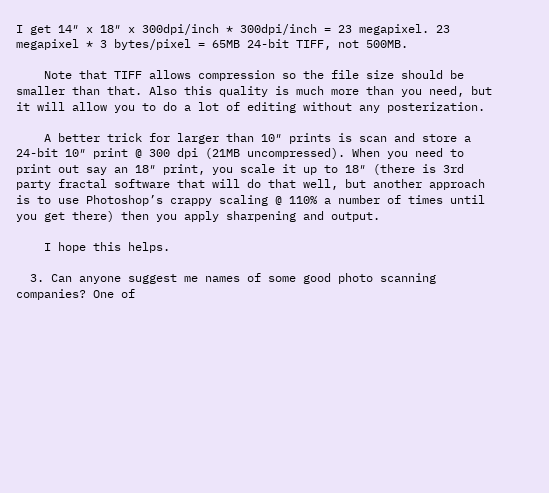I get 14″ x 18″ x 300dpi/inch * 300dpi/inch = 23 megapixel. 23 megapixel * 3 bytes/pixel = 65MB 24-bit TIFF, not 500MB.

    Note that TIFF allows compression so the file size should be smaller than that. Also this quality is much more than you need, but it will allow you to do a lot of editing without any posterization.

    A better trick for larger than 10″ prints is scan and store a 24-bit 10″ print @ 300 dpi (21MB uncompressed). When you need to print out say an 18″ print, you scale it up to 18″ (there is 3rd party fractal software that will do that well, but another approach is to use Photoshop’s crappy scaling @ 110% a number of times until you get there) then you apply sharpening and output.

    I hope this helps.

  3. Can anyone suggest me names of some good photo scanning companies? One of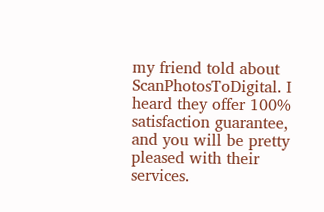my friend told about ScanPhotosToDigital. I heard they offer 100% satisfaction guarantee, and you will be pretty pleased with their services.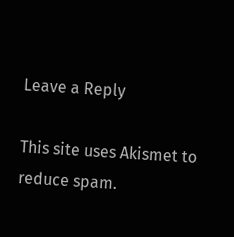Leave a Reply

This site uses Akismet to reduce spam.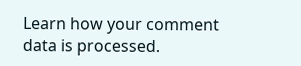Learn how your comment data is processed.